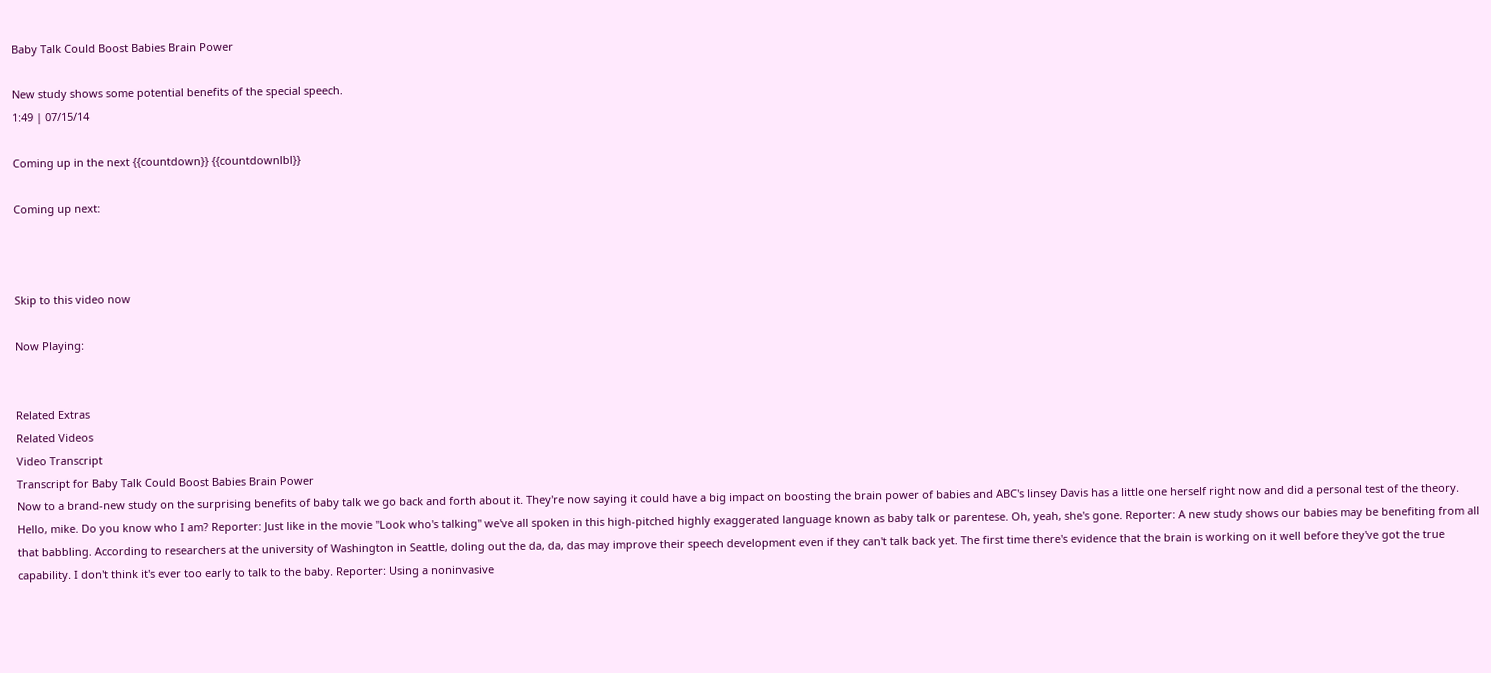Baby Talk Could Boost Babies Brain Power

New study shows some potential benefits of the special speech.
1:49 | 07/15/14

Coming up in the next {{countdown}} {{countdownlbl}}

Coming up next:



Skip to this video now

Now Playing:


Related Extras
Related Videos
Video Transcript
Transcript for Baby Talk Could Boost Babies Brain Power
Now to a brand-new study on the surprising benefits of baby talk we go back and forth about it. They're now saying it could have a big impact on boosting the brain power of babies and ABC's linsey Davis has a little one herself right now and did a personal test of the theory. Hello, mike. Do you know who I am? Reporter: Just like in the movie "Look who's talking" we've all spoken in this high-pitched highly exaggerated language known as baby talk or parentese. Oh, yeah, she's gone. Reporter: A new study shows our babies may be benefiting from all that babbling. According to researchers at the university of Washington in Seattle, doling out the da, da, das may improve their speech development even if they can't talk back yet. The first time there's evidence that the brain is working on it well before they've got the true capability. I don't think it's ever too early to talk to the baby. Reporter: Using a noninvasive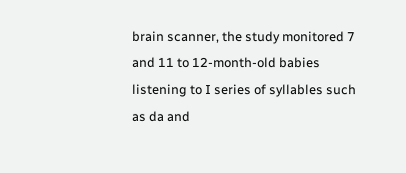brain scanner, the study monitored 7 and 11 to 12-month-old babies listening to I series of syllables such as da and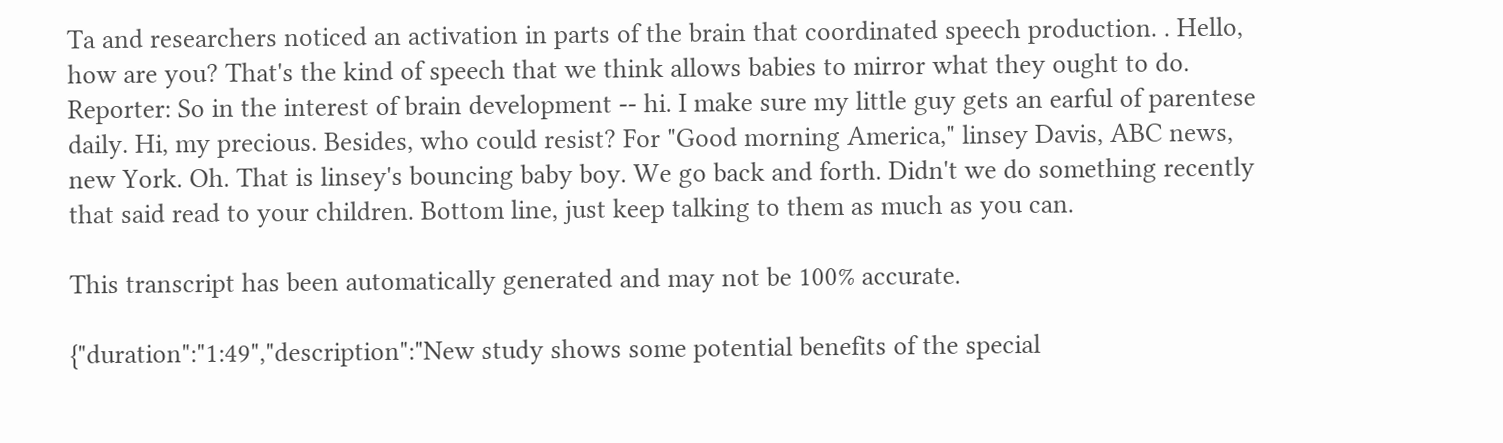Ta and researchers noticed an activation in parts of the brain that coordinated speech production. . Hello, how are you? That's the kind of speech that we think allows babies to mirror what they ought to do. Reporter: So in the interest of brain development -- hi. I make sure my little guy gets an earful of parentese daily. Hi, my precious. Besides, who could resist? For "Good morning America," linsey Davis, ABC news, new York. Oh. That is linsey's bouncing baby boy. We go back and forth. Didn't we do something recently that said read to your children. Bottom line, just keep talking to them as much as you can.

This transcript has been automatically generated and may not be 100% accurate.

{"duration":"1:49","description":"New study shows some potential benefits of the special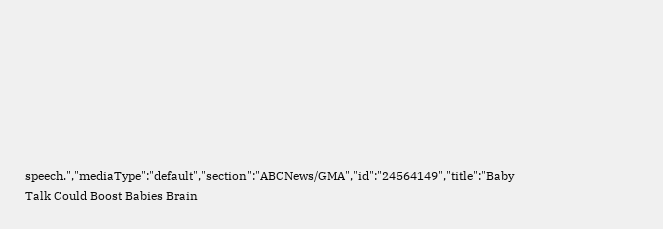speech.","mediaType":"default","section":"ABCNews/GMA","id":"24564149","title":"Baby Talk Could Boost Babies Brain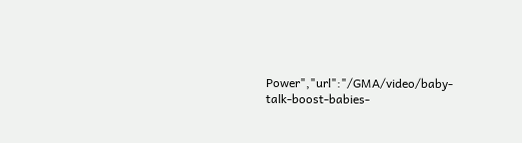Power","url":"/GMA/video/baby-talk-boost-babies-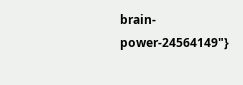brain-power-24564149"}